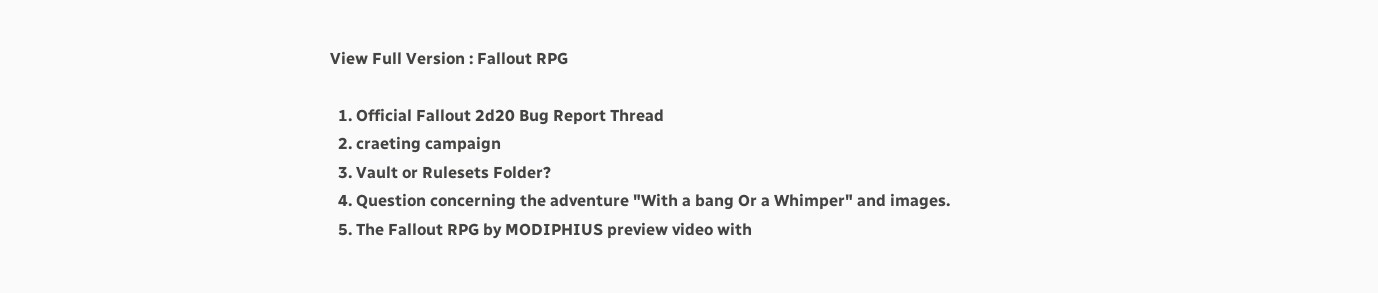View Full Version : Fallout RPG

  1. Official Fallout 2d20 Bug Report Thread
  2. craeting campaign
  3. Vault or Rulesets Folder?
  4. Question concerning the adventure "With a bang Or a Whimper" and images.
  5. The Fallout RPG by MODIPHIUS preview video with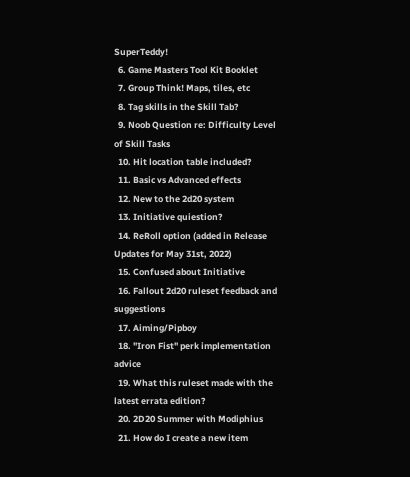SuperTeddy!
  6. Game Masters Tool Kit Booklet
  7. Group Think! Maps, tiles, etc
  8. Tag skills in the Skill Tab?
  9. Noob Question re: Difficulty Level of Skill Tasks
  10. Hit location table included?
  11. Basic vs Advanced effects
  12. New to the 2d20 system
  13. Initiative quiestion?
  14. ReRoll option (added in Release Updates for May 31st, 2022)
  15. Confused about Initiative
  16. Fallout 2d20 ruleset feedback and suggestions
  17. Aiming/Pipboy
  18. "Iron Fist" perk implementation advice
  19. What this ruleset made with the latest errata edition?
  20. 2D20 Summer with Modiphius
  21. How do I create a new item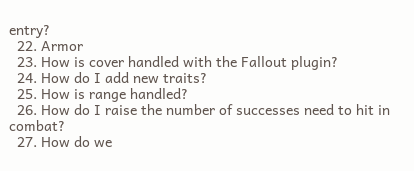entry?
  22. Armor
  23. How is cover handled with the Fallout plugin?
  24. How do I add new traits?
  25. How is range handled?
  26. How do I raise the number of successes need to hit in combat?
  27. How do we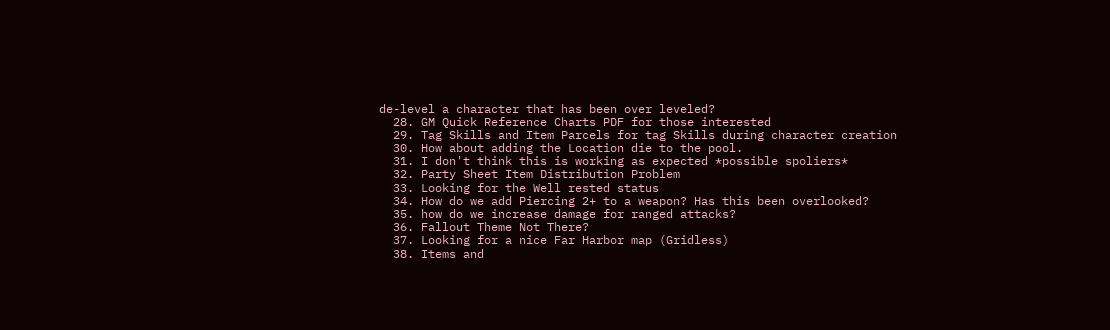de-level a character that has been over leveled?
  28. GM Quick Reference Charts PDF for those interested
  29. Tag Skills and Item Parcels for tag Skills during character creation
  30. How about adding the Location die to the pool.
  31. I don't think this is working as expected *possible spoliers*
  32. Party Sheet Item Distribution Problem
  33. Looking for the Well rested status
  34. How do we add Piercing 2+ to a weapon? Has this been overlooked?
  35. how do we increase damage for ranged attacks?
  36. Fallout Theme Not There?
  37. Looking for a nice Far Harbor map (Gridless)
  38. Items and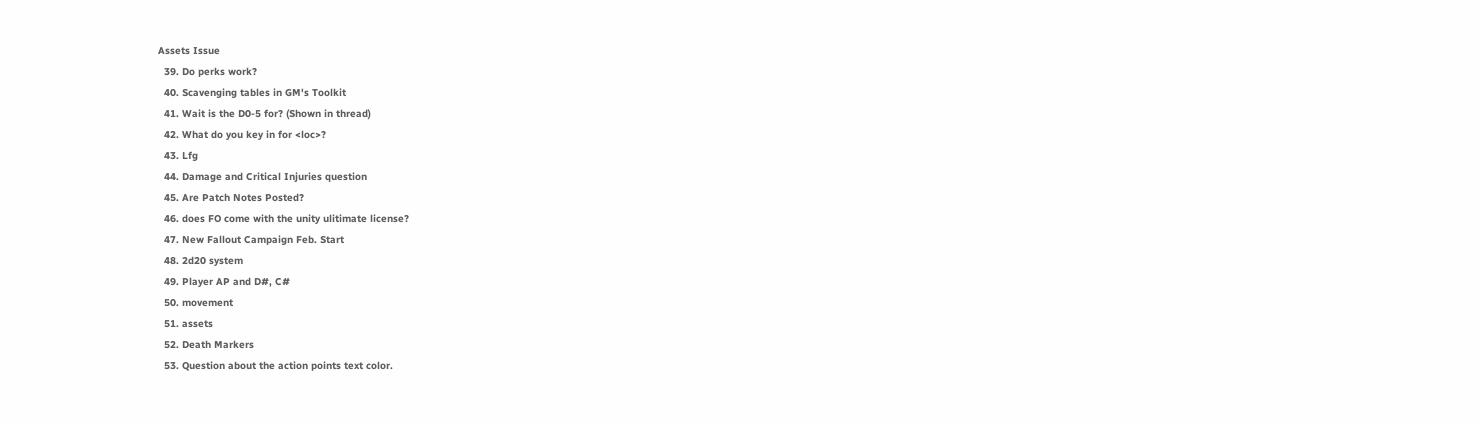Assets Issue
  39. Do perks work?
  40. Scavenging tables in GM's Toolkit
  41. Wait is the D0-5 for? (Shown in thread)
  42. What do you key in for <loc>?
  43. Lfg
  44. Damage and Critical Injuries question
  45. Are Patch Notes Posted?
  46. does FO come with the unity ulitimate license?
  47. New Fallout Campaign Feb. Start
  48. 2d20 system
  49. Player AP and D#, C#
  50. movement
  51. assets
  52. Death Markers
  53. Question about the action points text color.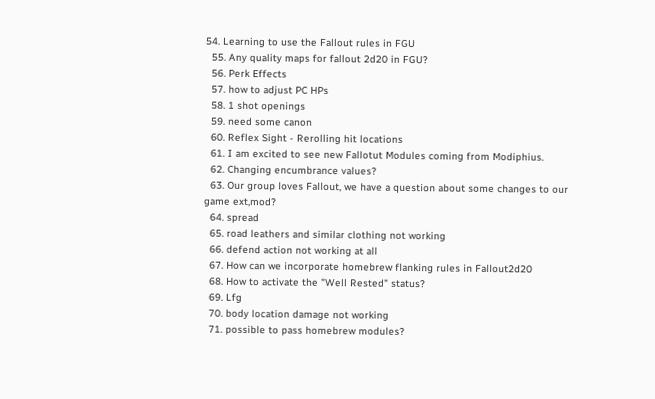54. Learning to use the Fallout rules in FGU
  55. Any quality maps for fallout 2d20 in FGU?
  56. Perk Effects
  57. how to adjust PC HPs
  58. 1 shot openings
  59. need some canon
  60. Reflex Sight - Rerolling hit locations
  61. I am excited to see new Fallotut Modules coming from Modiphius.
  62. Changing encumbrance values?
  63. Our group loves Fallout, we have a question about some changes to our game ext,mod?
  64. spread
  65. road leathers and similar clothing not working
  66. defend action not working at all
  67. How can we incorporate homebrew flanking rules in Fallout2d20
  68. How to activate the "Well Rested" status?
  69. Lfg
  70. body location damage not working
  71. possible to pass homebrew modules?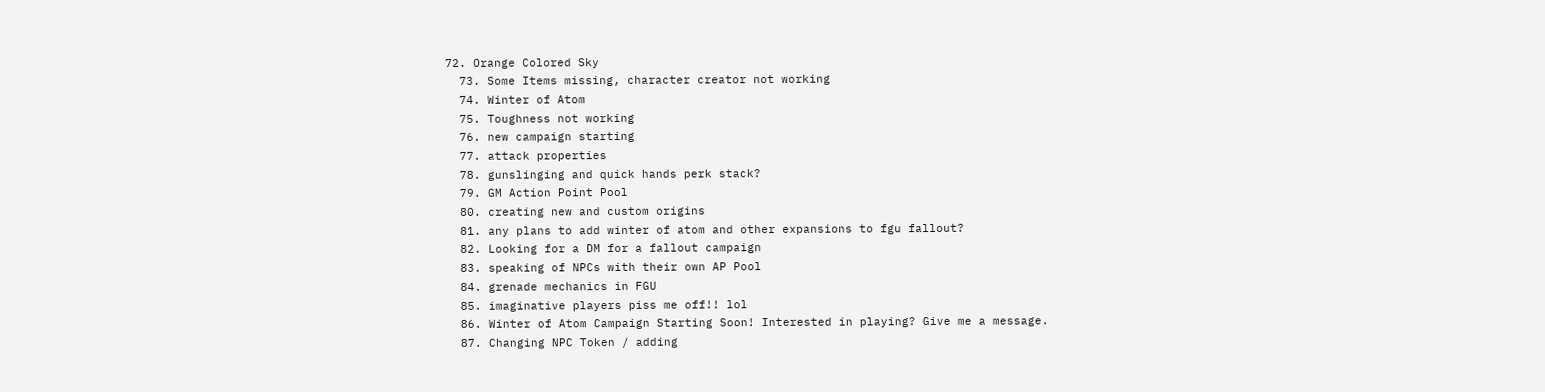72. Orange Colored Sky
  73. Some Items missing, character creator not working
  74. Winter of Atom
  75. Toughness not working
  76. new campaign starting
  77. attack properties
  78. gunslinging and quick hands perk stack?
  79. GM Action Point Pool
  80. creating new and custom origins
  81. any plans to add winter of atom and other expansions to fgu fallout?
  82. Looking for a DM for a fallout campaign
  83. speaking of NPCs with their own AP Pool
  84. grenade mechanics in FGU
  85. imaginative players piss me off!! lol
  86. Winter of Atom Campaign Starting Soon! Interested in playing? Give me a message.
  87. Changing NPC Token / adding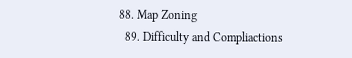88. Map Zoning
  89. Difficulty and Compliactions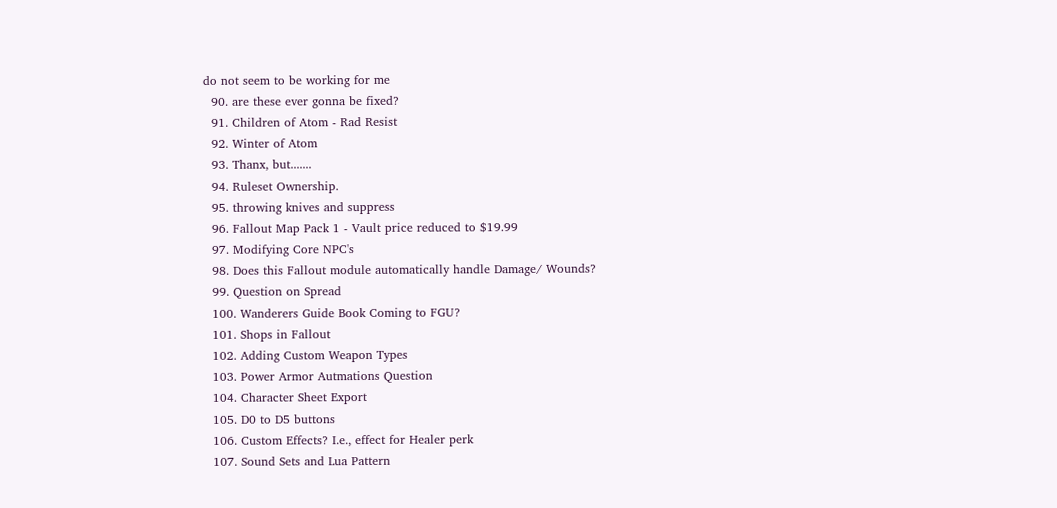do not seem to be working for me
  90. are these ever gonna be fixed?
  91. Children of Atom - Rad Resist
  92. Winter of Atom
  93. Thanx, but.......
  94. Ruleset Ownership.
  95. throwing knives and suppress
  96. Fallout Map Pack 1 - Vault price reduced to $19.99
  97. Modifying Core NPC's
  98. Does this Fallout module automatically handle Damage/ Wounds?
  99. Question on Spread
  100. Wanderers Guide Book Coming to FGU?
  101. Shops in Fallout
  102. Adding Custom Weapon Types
  103. Power Armor Autmations Question
  104. Character Sheet Export
  105. D0 to D5 buttons
  106. Custom Effects? I.e., effect for Healer perk
  107. Sound Sets and Lua Pattern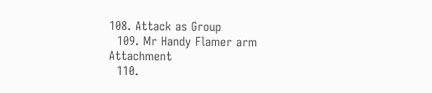108. Attack as Group
  109. Mr Handy Flamer arm Attachment
  110.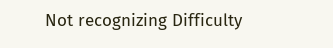Not recognizing Difficulty